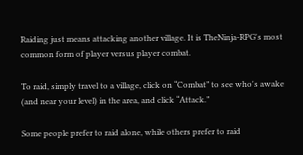Raiding just means attacking another village. It is TheNinja-RPG's most common form of player versus player combat.

To raid, simply travel to a village, click on “Combat” to see who's awake (and near your level) in the area, and click “Attack.”

Some people prefer to raid alone, while others prefer to raid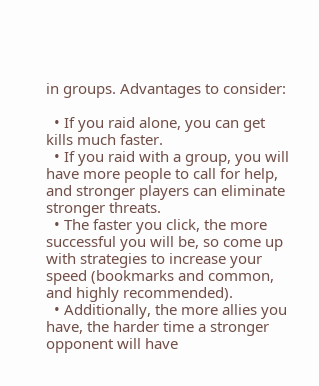in groups. Advantages to consider:

  • If you raid alone, you can get kills much faster.
  • If you raid with a group, you will have more people to call for help, and stronger players can eliminate stronger threats.
  • The faster you click, the more successful you will be, so come up with strategies to increase your speed (bookmarks and common, and highly recommended).
  • Additionally, the more allies you have, the harder time a stronger opponent will have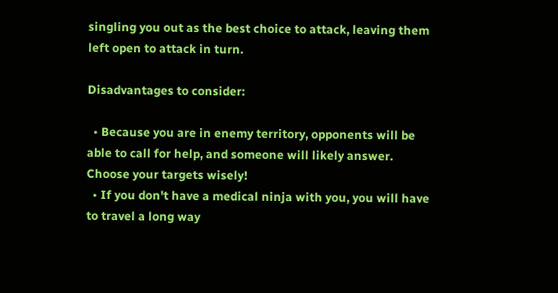singling you out as the best choice to attack, leaving them left open to attack in turn.

Disadvantages to consider:

  • Because you are in enemy territory, opponents will be able to call for help, and someone will likely answer. Choose your targets wisely!
  • If you don't have a medical ninja with you, you will have to travel a long way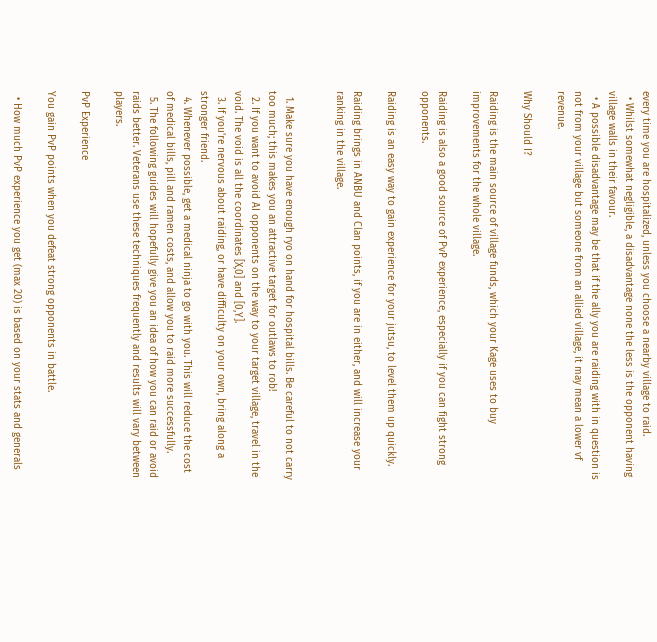every time you are hospitalized, unless you choose a nearby village to raid.
  • Whilst somewhat negligible, a disadvantage none the less is the opponent having village walls in their favour.
  • A possible disadvantage may be that if the ally you are raiding with in question is not from your village but someone from an allied village, it may mean a lower vf revenue.

Why Should I?

Raiding is the main source of village funds, which your Kage uses to buy improvements for the whole village.

Raiding is also a good source of PvP experience, especially if you can fight strong opponents.

Raiding is an easy way to gain experience for your jutsu, to level them up quickly.

Raiding brings in ANBU and Clan points, if you are in either, and will increase your ranking in the village.


  1. Make sure you have enough ryo on hand for hospital bills. Be careful to not carry too much; this makes you an attractive target for outlaws to rob!
  2. If you want to avoid AI opponents on the way to your target village, travel in the void. The void is all the coordinates [X,0] and [0,Y].
  3. If you're nervous about raiding, or have difficulty on your own, bring along a stronger friend.
  4. Whenever possible, get a medical ninja to go with you. This will reduce the cost of medical bills, pill and ramen costs, and allow you to raid more successfully.
  5. The following guides will hopefully give you an idea of how you can raid or avoid raids better. Veterans use these techniques frequently and results will vary between players.

PvP Experience

You gain PvP points when you defeat strong opponents in battle.

  • How much PvP experience you get (max 20) is based on your stats and generals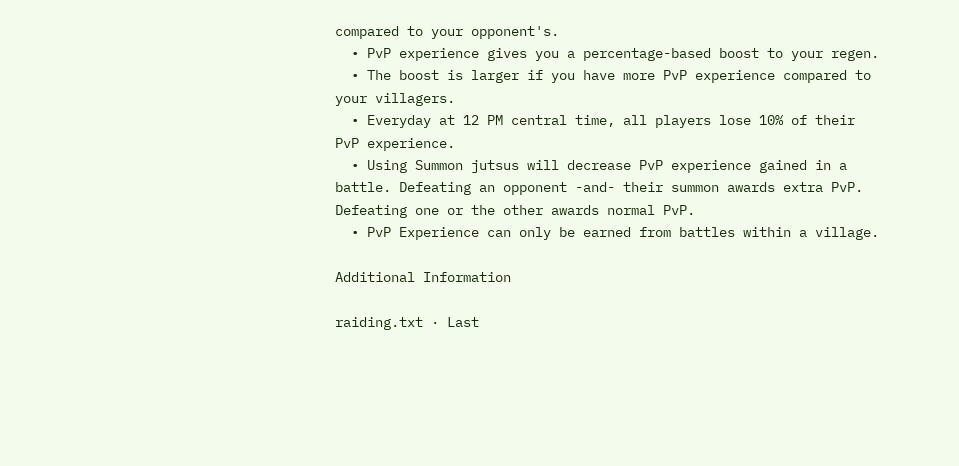compared to your opponent's.
  • PvP experience gives you a percentage-based boost to your regen.
  • The boost is larger if you have more PvP experience compared to your villagers.
  • Everyday at 12 PM central time, all players lose 10% of their PvP experience.
  • Using Summon jutsus will decrease PvP experience gained in a battle. Defeating an opponent -and- their summon awards extra PvP. Defeating one or the other awards normal PvP.
  • PvP Experience can only be earned from battles within a village.

Additional Information

raiding.txt · Last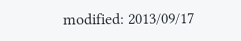modified: 2013/09/17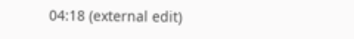04:18 (external edit)